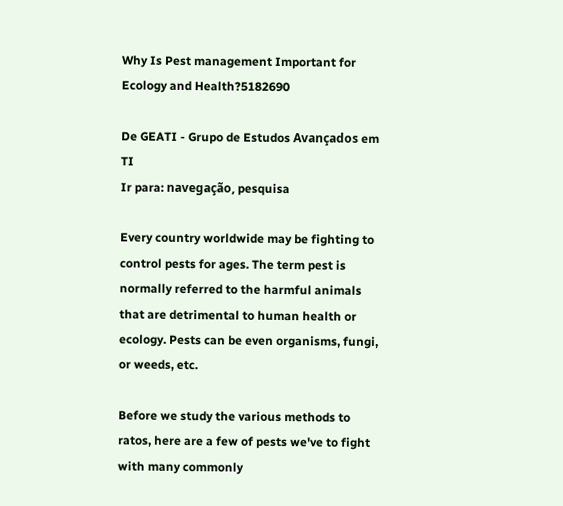Why Is Pest management Important for Ecology and Health?5182690

De GEATI - Grupo de Estudos Avançados em TI
Ir para: navegação, pesquisa

Every country worldwide may be fighting to control pests for ages. The term pest is normally referred to the harmful animals that are detrimental to human health or ecology. Pests can be even organisms, fungi, or weeds, etc.

Before we study the various methods to ratos, here are a few of pests we've to fight with many commonly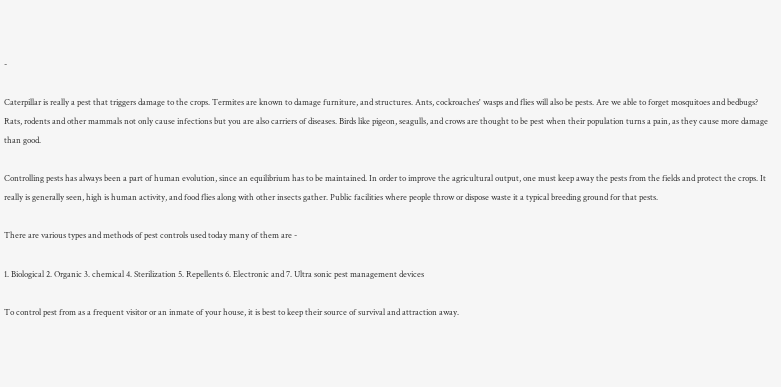-

Caterpillar is really a pest that triggers damage to the crops. Termites are known to damage furniture, and structures. Ants, cockroaches' wasps and flies will also be pests. Are we able to forget mosquitoes and bedbugs? Rats, rodents and other mammals not only cause infections but you are also carriers of diseases. Birds like pigeon, seagulls, and crows are thought to be pest when their population turns a pain, as they cause more damage than good.

Controlling pests has always been a part of human evolution, since an equilibrium has to be maintained. In order to improve the agricultural output, one must keep away the pests from the fields and protect the crops. It really is generally seen, high is human activity, and food flies along with other insects gather. Public facilities where people throw or dispose waste it a typical breeding ground for that pests.

There are various types and methods of pest controls used today many of them are -

1. Biological 2. Organic 3. chemical 4. Sterilization 5. Repellents 6. Electronic and 7. Ultra sonic pest management devices

To control pest from as a frequent visitor or an inmate of your house, it is best to keep their source of survival and attraction away.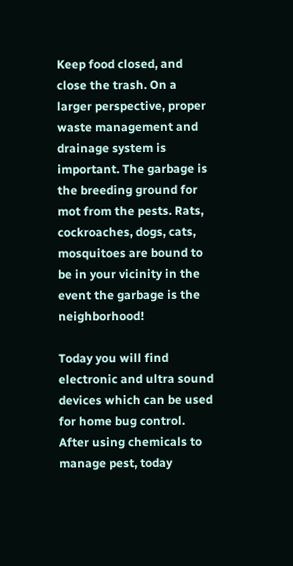Keep food closed, and close the trash. On a larger perspective, proper waste management and drainage system is important. The garbage is the breeding ground for mot from the pests. Rats, cockroaches, dogs, cats, mosquitoes are bound to be in your vicinity in the event the garbage is the neighborhood!

Today you will find electronic and ultra sound devices which can be used for home bug control. After using chemicals to manage pest, today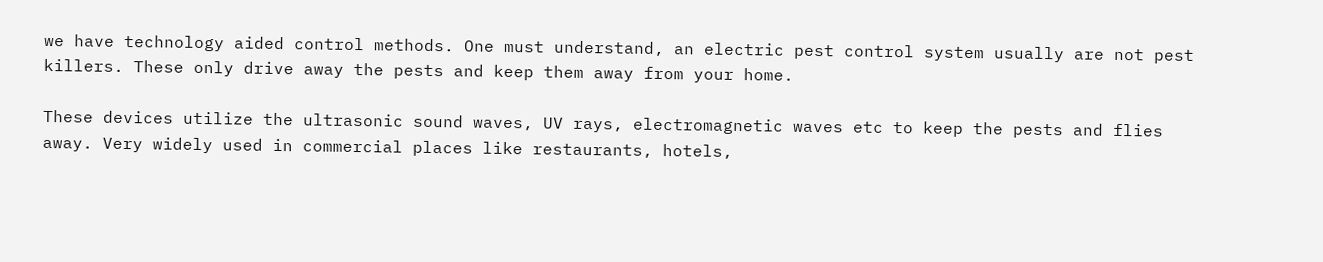we have technology aided control methods. One must understand, an electric pest control system usually are not pest killers. These only drive away the pests and keep them away from your home.

These devices utilize the ultrasonic sound waves, UV rays, electromagnetic waves etc to keep the pests and flies away. Very widely used in commercial places like restaurants, hotels,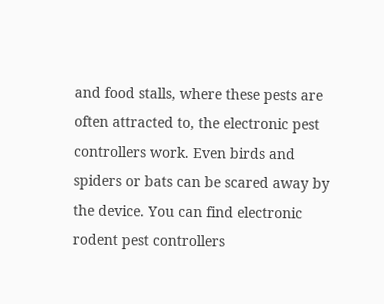and food stalls, where these pests are often attracted to, the electronic pest controllers work. Even birds and spiders or bats can be scared away by the device. You can find electronic rodent pest controllers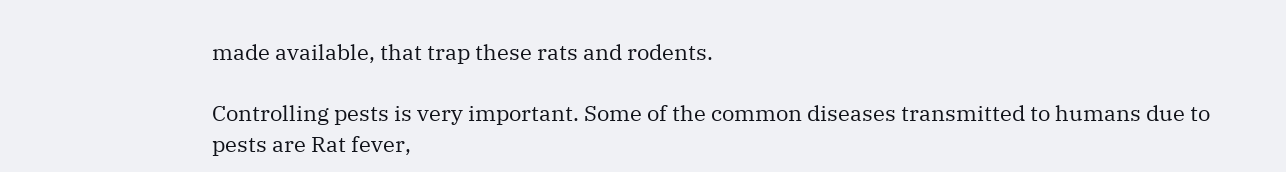made available, that trap these rats and rodents.

Controlling pests is very important. Some of the common diseases transmitted to humans due to pests are Rat fever,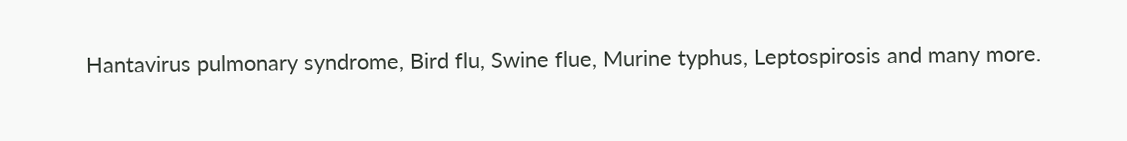Hantavirus pulmonary syndrome, Bird flu, Swine flue, Murine typhus, Leptospirosis and many more.